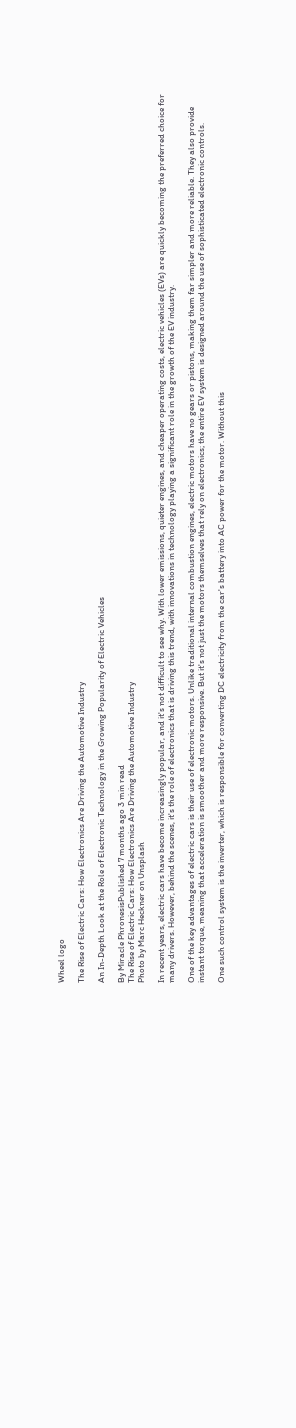Wheel logo

The Rise of Electric Cars: How Electronics Are Driving the Automotive Industry

An In-Depth Look at the Role of Electronic Technology in the Growing Popularity of Electric Vehicles

By Miracle PhronesisPublished 7 months ago 3 min read
The Rise of Electric Cars: How Electronics Are Driving the Automotive Industry
Photo by Marc Heckner on Unsplash

In recent years, electric cars have become increasingly popular, and it's not difficult to see why. With lower emissions, quieter engines, and cheaper operating costs, electric vehicles (EVs) are quickly becoming the preferred choice for many drivers. However, behind the scenes, it's the role of electronics that is driving this trend, with innovations in technology playing a significant role in the growth of the EV industry.

One of the key advantages of electric cars is their use of electronic motors. Unlike traditional internal combustion engines, electric motors have no gears or pistons, making them far simpler and more reliable. They also provide instant torque, meaning that acceleration is smoother and more responsive. But it's not just the motors themselves that rely on electronics; the entire EV system is designed around the use of sophisticated electronic controls.

One such control system is the inverter, which is responsible for converting DC electricity from the car's battery into AC power for the motor. Without this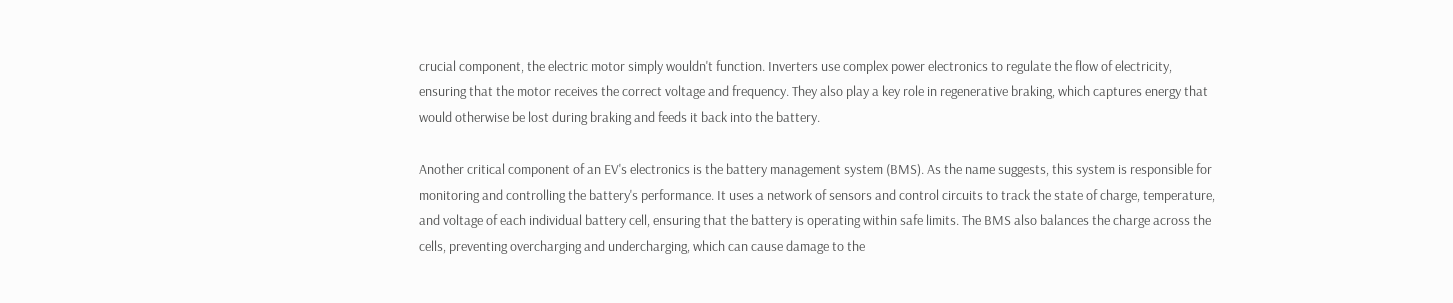crucial component, the electric motor simply wouldn't function. Inverters use complex power electronics to regulate the flow of electricity, ensuring that the motor receives the correct voltage and frequency. They also play a key role in regenerative braking, which captures energy that would otherwise be lost during braking and feeds it back into the battery.

Another critical component of an EV's electronics is the battery management system (BMS). As the name suggests, this system is responsible for monitoring and controlling the battery's performance. It uses a network of sensors and control circuits to track the state of charge, temperature, and voltage of each individual battery cell, ensuring that the battery is operating within safe limits. The BMS also balances the charge across the cells, preventing overcharging and undercharging, which can cause damage to the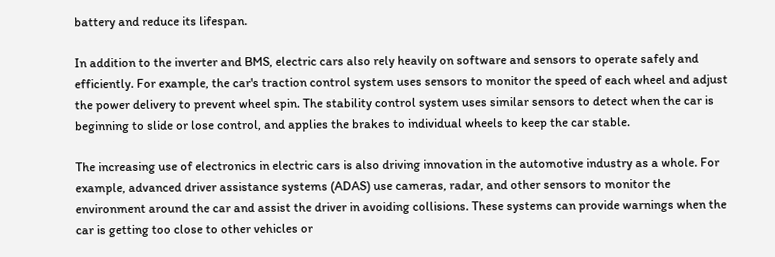battery and reduce its lifespan.

In addition to the inverter and BMS, electric cars also rely heavily on software and sensors to operate safely and efficiently. For example, the car's traction control system uses sensors to monitor the speed of each wheel and adjust the power delivery to prevent wheel spin. The stability control system uses similar sensors to detect when the car is beginning to slide or lose control, and applies the brakes to individual wheels to keep the car stable.

The increasing use of electronics in electric cars is also driving innovation in the automotive industry as a whole. For example, advanced driver assistance systems (ADAS) use cameras, radar, and other sensors to monitor the environment around the car and assist the driver in avoiding collisions. These systems can provide warnings when the car is getting too close to other vehicles or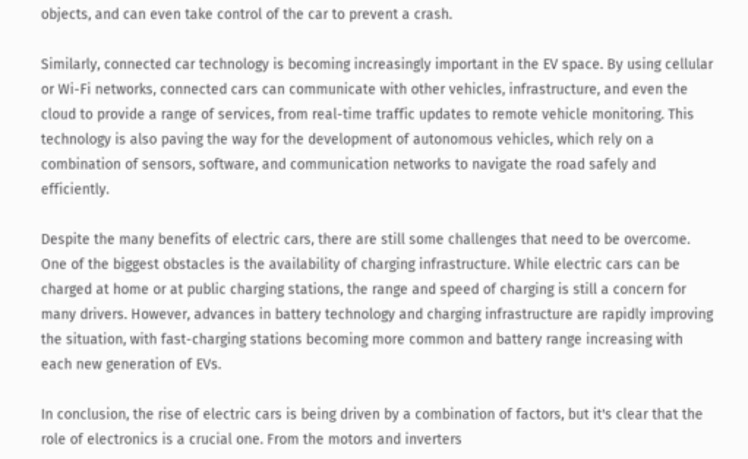objects, and can even take control of the car to prevent a crash.

Similarly, connected car technology is becoming increasingly important in the EV space. By using cellular or Wi-Fi networks, connected cars can communicate with other vehicles, infrastructure, and even the cloud to provide a range of services, from real-time traffic updates to remote vehicle monitoring. This technology is also paving the way for the development of autonomous vehicles, which rely on a combination of sensors, software, and communication networks to navigate the road safely and efficiently.

Despite the many benefits of electric cars, there are still some challenges that need to be overcome. One of the biggest obstacles is the availability of charging infrastructure. While electric cars can be charged at home or at public charging stations, the range and speed of charging is still a concern for many drivers. However, advances in battery technology and charging infrastructure are rapidly improving the situation, with fast-charging stations becoming more common and battery range increasing with each new generation of EVs.

In conclusion, the rise of electric cars is being driven by a combination of factors, but it's clear that the role of electronics is a crucial one. From the motors and inverters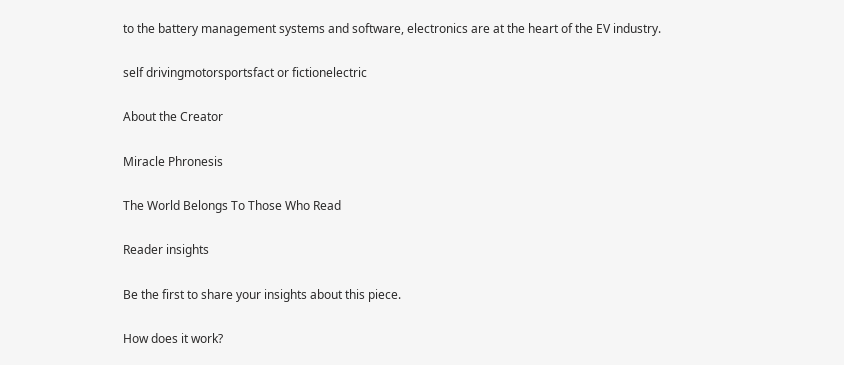to the battery management systems and software, electronics are at the heart of the EV industry.

self drivingmotorsportsfact or fictionelectric

About the Creator

Miracle Phronesis

The World Belongs To Those Who Read

Reader insights

Be the first to share your insights about this piece.

How does it work?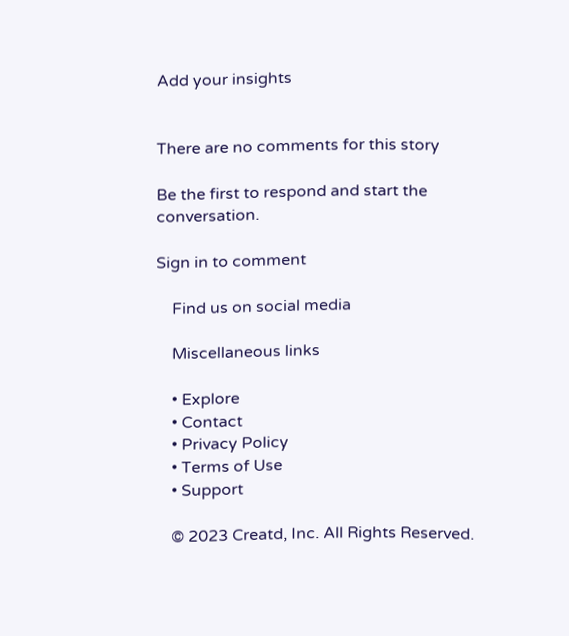Add your insights


There are no comments for this story

Be the first to respond and start the conversation.

Sign in to comment

    Find us on social media

    Miscellaneous links

    • Explore
    • Contact
    • Privacy Policy
    • Terms of Use
    • Support

    © 2023 Creatd, Inc. All Rights Reserved.